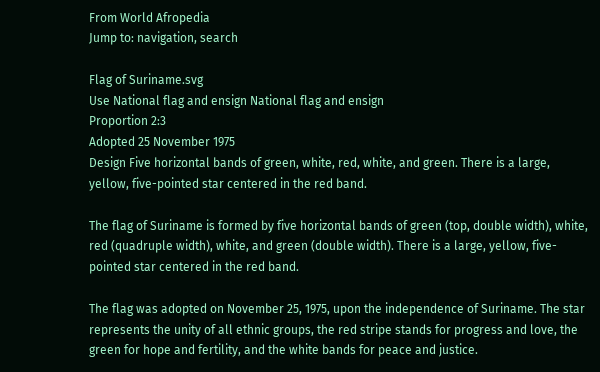From World Afropedia
Jump to: navigation, search

Flag of Suriname.svg
Use National flag and ensign National flag and ensign
Proportion 2:3
Adopted 25 November 1975
Design Five horizontal bands of green, white, red, white, and green. There is a large, yellow, five-pointed star centered in the red band.

The flag of Suriname is formed by five horizontal bands of green (top, double width), white, red (quadruple width), white, and green (double width). There is a large, yellow, five-pointed star centered in the red band.

The flag was adopted on November 25, 1975, upon the independence of Suriname. The star represents the unity of all ethnic groups, the red stripe stands for progress and love, the green for hope and fertility, and the white bands for peace and justice.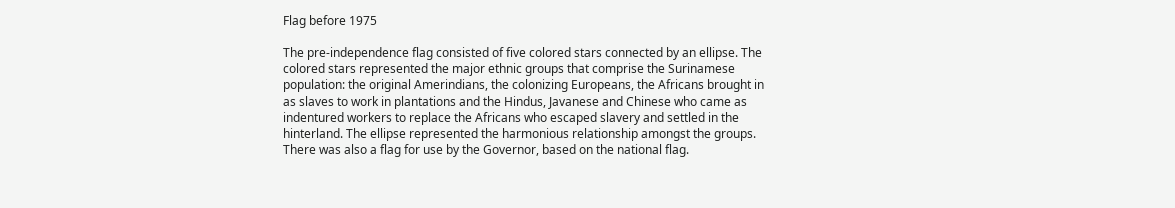Flag before 1975

The pre-independence flag consisted of five colored stars connected by an ellipse. The colored stars represented the major ethnic groups that comprise the Surinamese population: the original Amerindians, the colonizing Europeans, the Africans brought in as slaves to work in plantations and the Hindus, Javanese and Chinese who came as indentured workers to replace the Africans who escaped slavery and settled in the hinterland. The ellipse represented the harmonious relationship amongst the groups. There was also a flag for use by the Governor, based on the national flag.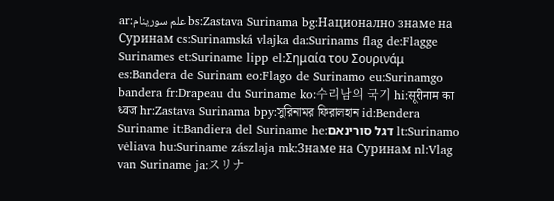ar:علم سورينام bs:Zastava Surinama bg:Национално знаме на Суринам cs:Surinamská vlajka da:Surinams flag de:Flagge Surinames et:Suriname lipp el:Σημαία του Σουρινάμ es:Bandera de Surinam eo:Flago de Surinamo eu:Surinamgo bandera fr:Drapeau du Suriname ko:수리남의 국기 hi:सूरीनाम का ध्वज hr:Zastava Surinama bpy:সুরিনামর ফিরালহান id:Bendera Suriname it:Bandiera del Suriname he:דגל סורינאם lt:Surinamo vėliava hu:Suriname zászlaja mk:Знаме на Суринам nl:Vlag van Suriname ja:スリナ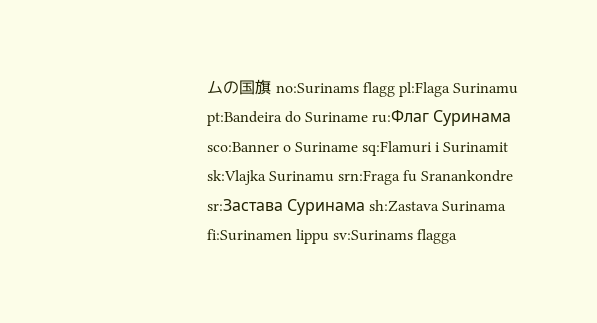ムの国旗 no:Surinams flagg pl:Flaga Surinamu pt:Bandeira do Suriname ru:Флаг Суринама sco:Banner o Suriname sq:Flamuri i Surinamit sk:Vlajka Surinamu srn:Fraga fu Sranankondre sr:Застава Суринама sh:Zastava Surinama fi:Surinamen lippu sv:Surinams flagga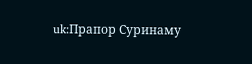uk:Прапор Суринаму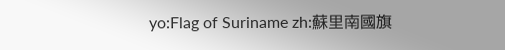yo:Flag of Suriname zh:蘇里南國旗